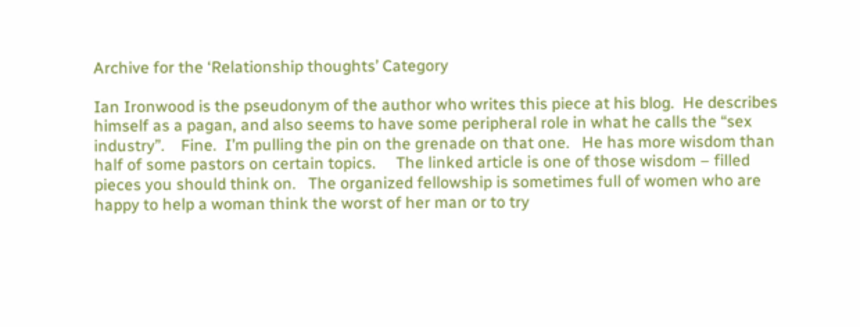Archive for the ‘Relationship thoughts’ Category

Ian Ironwood is the pseudonym of the author who writes this piece at his blog.  He describes himself as a pagan, and also seems to have some peripheral role in what he calls the “sex industry”.    Fine.  I’m pulling the pin on the grenade on that one.   He has more wisdom than half of some pastors on certain topics.     The linked article is one of those wisdom – filled pieces you should think on.   The organized fellowship is sometimes full of women who are happy to help a woman think the worst of her man or to try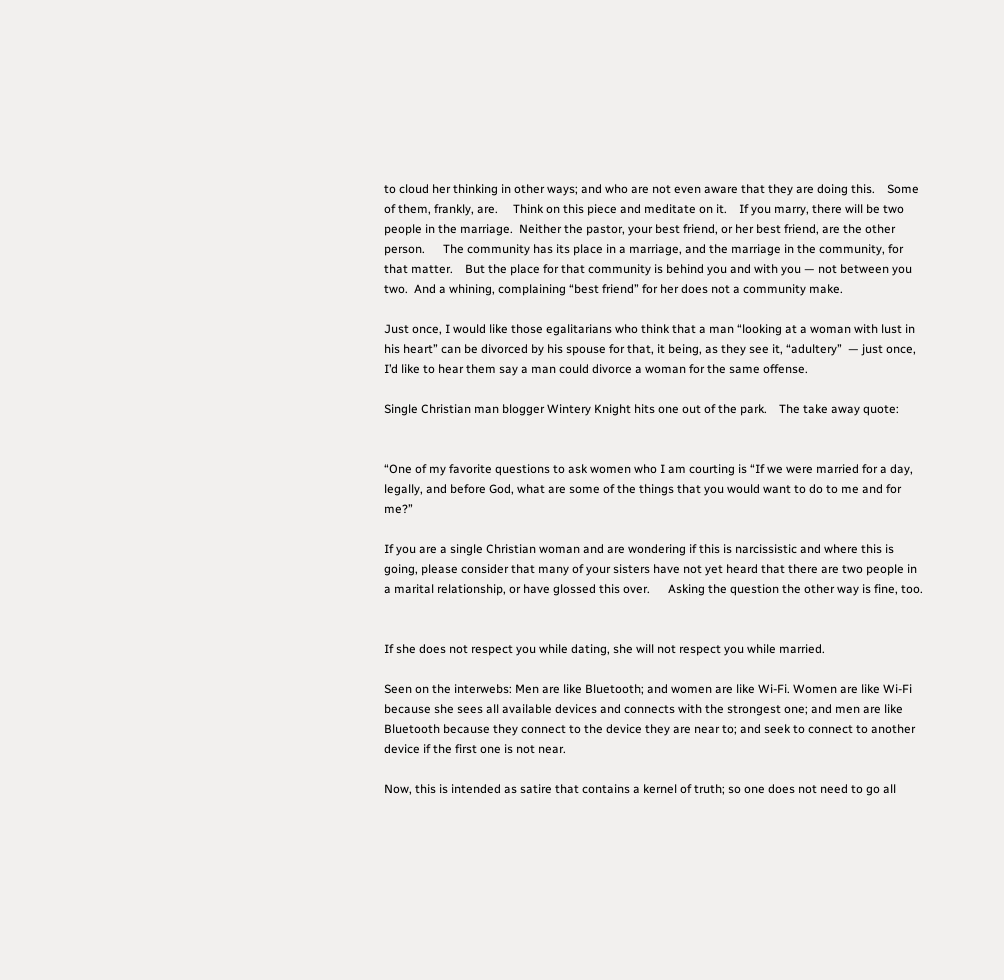to cloud her thinking in other ways; and who are not even aware that they are doing this.    Some of them, frankly, are.     Think on this piece and meditate on it.    If you marry, there will be two people in the marriage.  Neither the pastor, your best friend, or her best friend, are the other person.      The community has its place in a marriage, and the marriage in the community, for that matter.    But the place for that community is behind you and with you — not between you two.  And a whining, complaining “best friend” for her does not a community make.

Just once, I would like those egalitarians who think that a man “looking at a woman with lust in his heart” can be divorced by his spouse for that, it being, as they see it, “adultery”  — just once, I’d like to hear them say a man could divorce a woman for the same offense.

Single Christian man blogger Wintery Knight hits one out of the park.    The take away quote:


“One of my favorite questions to ask women who I am courting is “If we were married for a day, legally, and before God, what are some of the things that you would want to do to me and for me?”

If you are a single Christian woman and are wondering if this is narcissistic and where this is going, please consider that many of your sisters have not yet heard that there are two people in a marital relationship, or have glossed this over.      Asking the question the other way is fine, too.


If she does not respect you while dating, she will not respect you while married.

Seen on the interwebs: Men are like Bluetooth; and women are like Wi-Fi. Women are like Wi-Fi because she sees all available devices and connects with the strongest one; and men are like Bluetooth because they connect to the device they are near to; and seek to connect to another device if the first one is not near.

Now, this is intended as satire that contains a kernel of truth; so one does not need to go all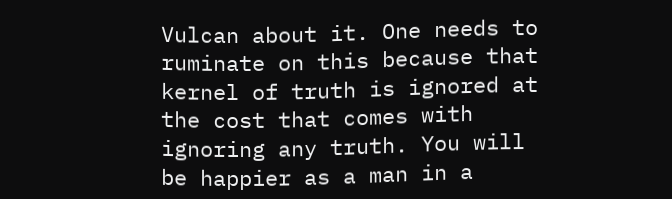Vulcan about it. One needs to ruminate on this because that kernel of truth is ignored at the cost that comes with ignoring any truth. You will be happier as a man in a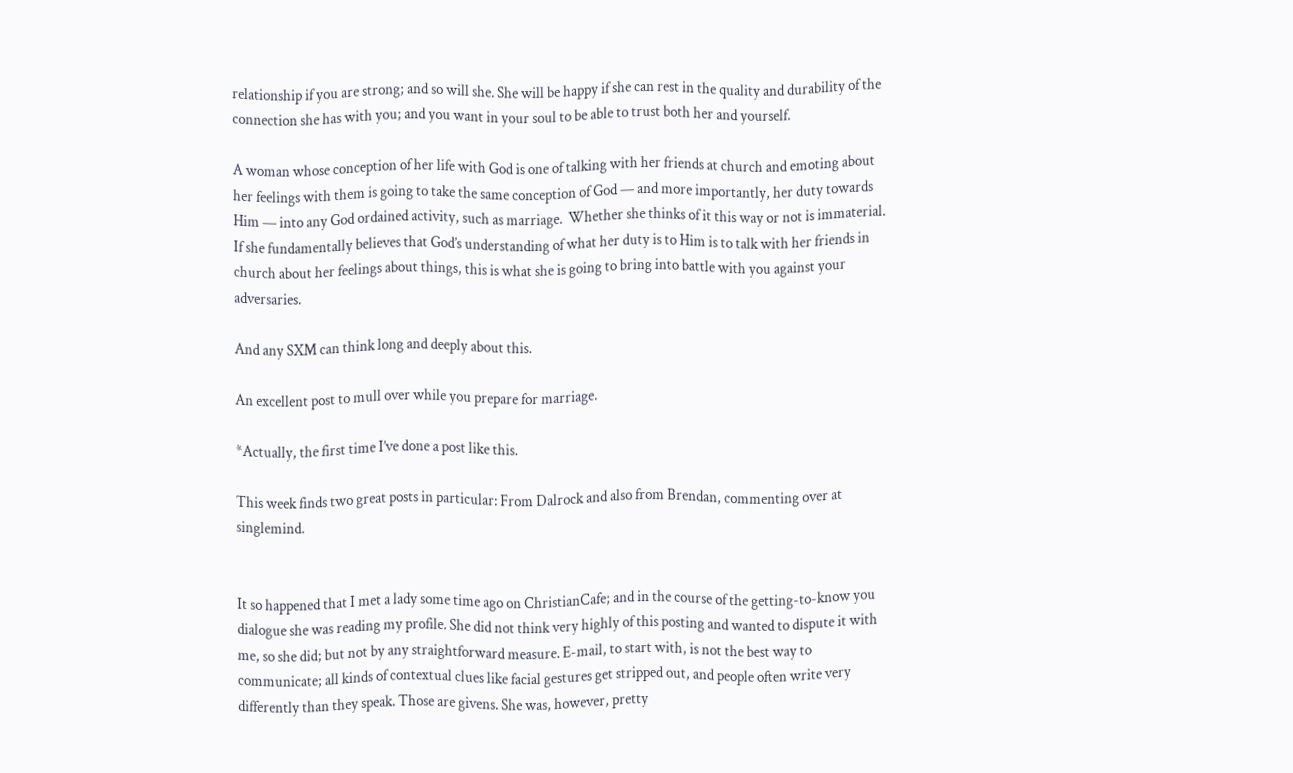relationship if you are strong; and so will she. She will be happy if she can rest in the quality and durability of the connection she has with you; and you want in your soul to be able to trust both her and yourself.

A woman whose conception of her life with God is one of talking with her friends at church and emoting about her feelings with them is going to take the same conception of God — and more importantly, her duty towards Him — into any God ordained activity, such as marriage.  Whether she thinks of it this way or not is immaterial.  If she fundamentally believes that God’s understanding of what her duty is to Him is to talk with her friends in church about her feelings about things, this is what she is going to bring into battle with you against your adversaries.

And any SXM can think long and deeply about this.

An excellent post to mull over while you prepare for marriage.

*Actually, the first time I’ve done a post like this.

This week finds two great posts in particular: From Dalrock and also from Brendan, commenting over at singlemind.


It so happened that I met a lady some time ago on ChristianCafe; and in the course of the getting-to-know you dialogue she was reading my profile. She did not think very highly of this posting and wanted to dispute it with me, so she did; but not by any straightforward measure. E-mail, to start with, is not the best way to communicate; all kinds of contextual clues like facial gestures get stripped out, and people often write very differently than they speak. Those are givens. She was, however, pretty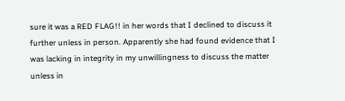sure it was a RED FLAG!! in her words that I declined to discuss it further unless in person. Apparently she had found evidence that I was lacking in integrity in my unwillingness to discuss the matter unless in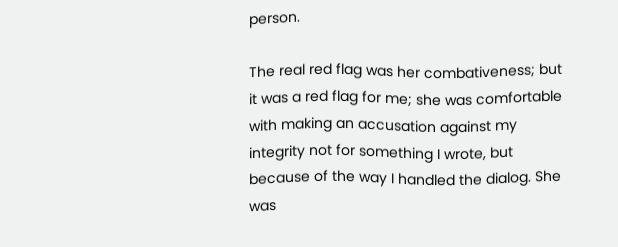person.

The real red flag was her combativeness; but it was a red flag for me; she was comfortable with making an accusation against my integrity not for something I wrote, but because of the way I handled the dialog. She was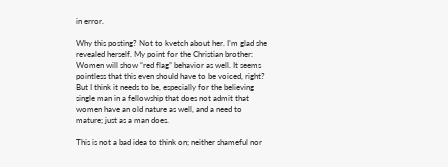in error.

Why this posting? Not to kvetch about her. I’m glad she revealed herself. My point for the Christian brother: Women will show “red flag” behavior as well. It seems pointless that this even should have to be voiced, right? But I think it needs to be, especially for the believing single man in a fellowship that does not admit that women have an old nature as well, and a need to mature; just as a man does.

This is not a bad idea to think on; neither shameful nor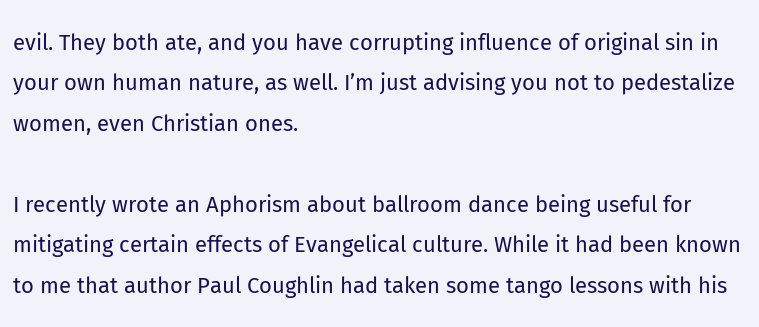evil. They both ate, and you have corrupting influence of original sin in your own human nature, as well. I’m just advising you not to pedestalize women, even Christian ones.

I recently wrote an Aphorism about ballroom dance being useful for mitigating certain effects of Evangelical culture. While it had been known to me that author Paul Coughlin had taken some tango lessons with his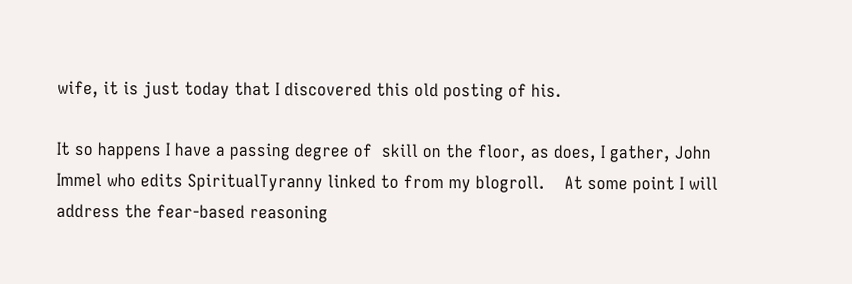wife, it is just today that I discovered this old posting of his.

It so happens I have a passing degree of  skill on the floor, as does, I gather, John Immel who edits SpiritualTyranny linked to from my blogroll.    At some point I will address the fear-based reasoning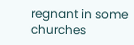regnant in some churches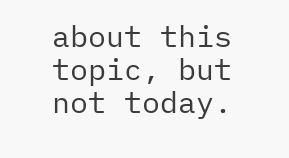about this topic, but not today.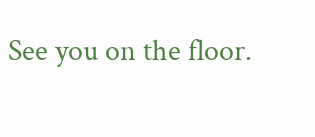See you on the floor.